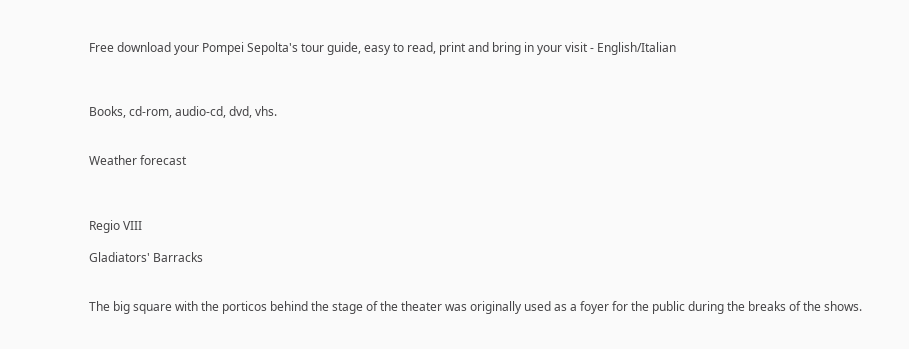Free download your Pompei Sepolta's tour guide, easy to read, print and bring in your visit - English/Italian



Books, cd-rom, audio-cd, dvd, vhs.


Weather forecast



Regio VIII

Gladiators' Barracks


The big square with the porticos behind the stage of the theater was originally used as a foyer for the public during the breaks of the shows.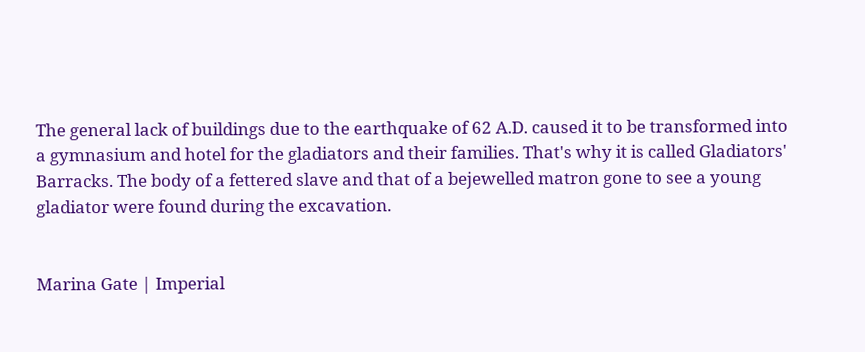The general lack of buildings due to the earthquake of 62 A.D. caused it to be transformed into a gymnasium and hotel for the gladiators and their families. That's why it is called Gladiators' Barracks. The body of a fettered slave and that of a bejewelled matron gone to see a young gladiator were found during the excavation.


Marina Gate | Imperial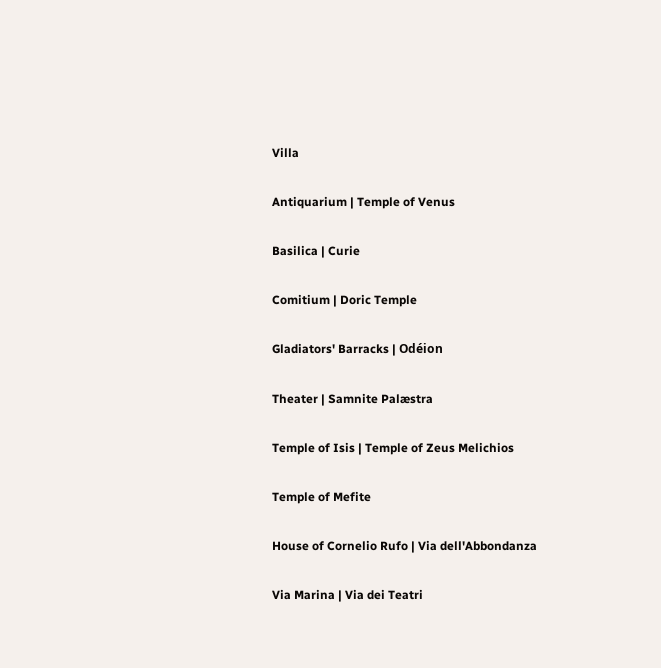Villa

Antiquarium | Temple of Venus

Basilica | Curie

Comitium | Doric Temple

Gladiators' Barracks | Odéion

Theater | Samnite Palæstra

Temple of Isis | Temple of Zeus Melichios

Temple of Mefite

House of Cornelio Rufo | Via dell'Abbondanza

Via Marina | Via dei Teatri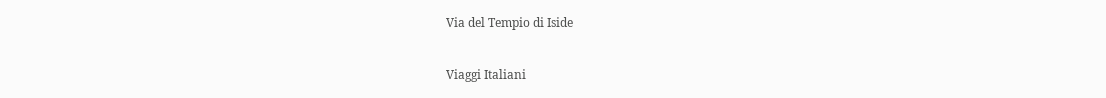Via del Tempio di Iside


Viaggi Italiani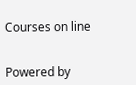Courses on line


Powered by